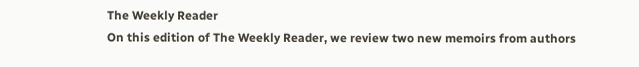The Weekly Reader
On this edition of The Weekly Reader, we review two new memoirs from authors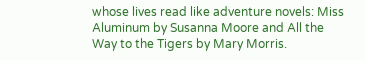whose lives read like adventure novels: Miss Aluminum by Susanna Moore and All the Way to the Tigers by Mary Morris.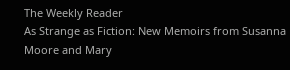The Weekly Reader
As Strange as Fiction: New Memoirs from Susanna Moore and Mary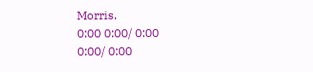Morris.
0:00 0:00/ 0:00
0:00/ 0:00